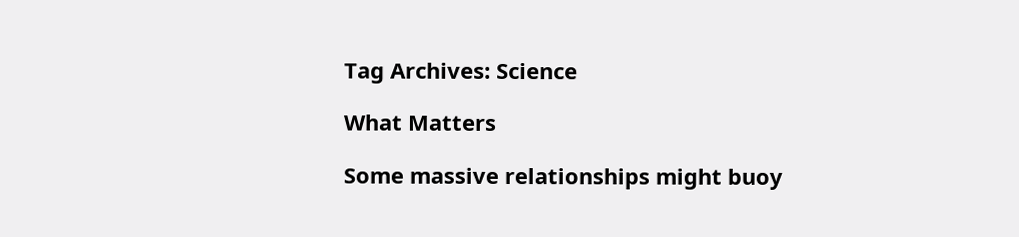Tag Archives: Science

What Matters

Some massive relationships might buoy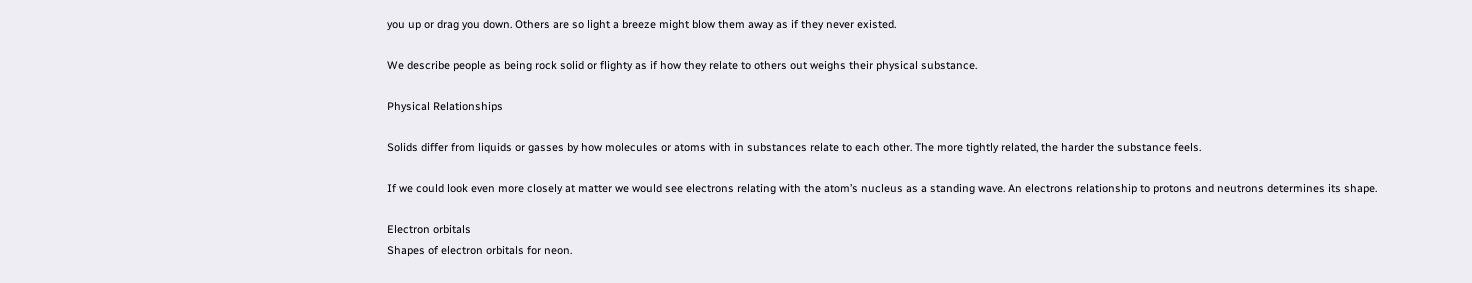you up or drag you down. Others are so light a breeze might blow them away as if they never existed.

We describe people as being rock solid or flighty as if how they relate to others out weighs their physical substance.

Physical Relationships

Solids differ from liquids or gasses by how molecules or atoms with in substances relate to each other. The more tightly related, the harder the substance feels.

If we could look even more closely at matter we would see electrons relating with the atom’s nucleus as a standing wave. An electrons relationship to protons and neutrons determines its shape.

Electron orbitals
Shapes of electron orbitals for neon.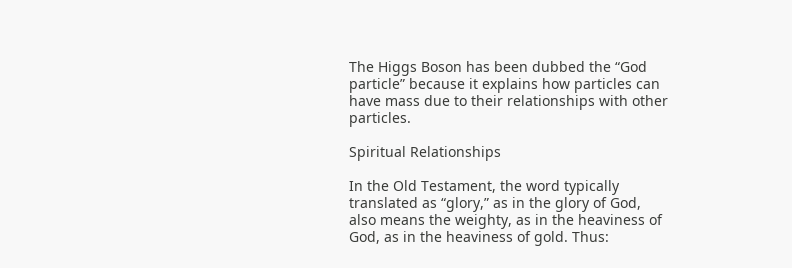The Higgs Boson has been dubbed the “God particle” because it explains how particles can have mass due to their relationships with other particles.

Spiritual Relationships

In the Old Testament, the word typically translated as “glory,” as in the glory of God, also means the weighty, as in the heaviness of God, as in the heaviness of gold. Thus: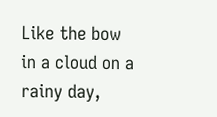Like the bow in a cloud on a rainy day,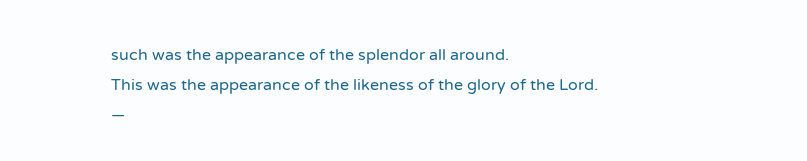such was the appearance of the splendor all around.
This was the appearance of the likeness of the glory of the Lord.
—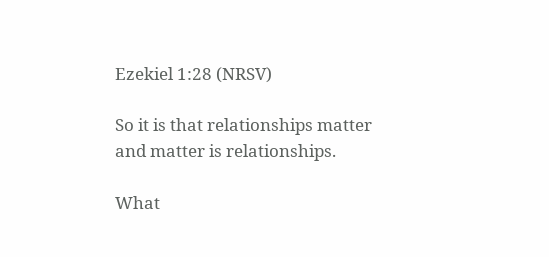Ezekiel 1:28 (NRSV)

So it is that relationships matter and matter is relationships.

What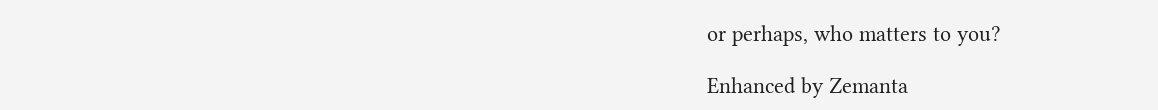or perhaps, who matters to you?

Enhanced by Zemanta